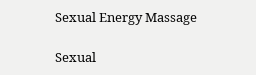Sexual Energy Massage

Sexual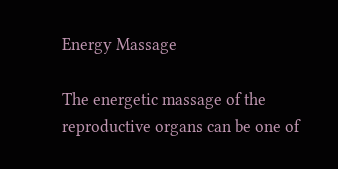Energy Massage

The energetic massage of the reproductive organs can be one of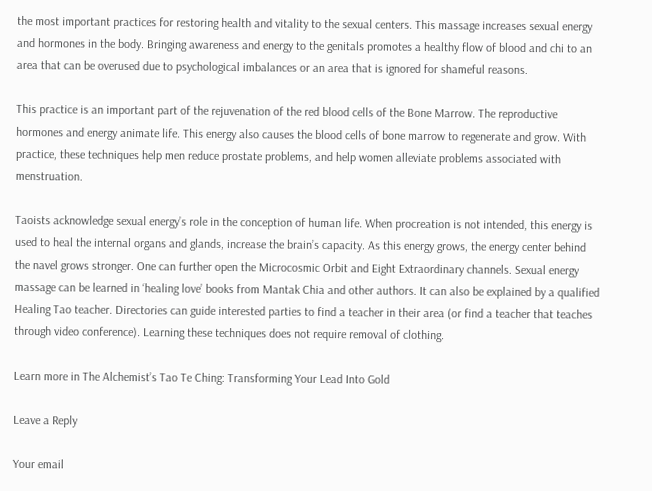the most important practices for restoring health and vitality to the sexual centers. This massage increases sexual energy and hormones in the body. Bringing awareness and energy to the genitals promotes a healthy flow of blood and chi to an area that can be overused due to psychological imbalances or an area that is ignored for shameful reasons.

This practice is an important part of the rejuvenation of the red blood cells of the Bone Marrow. The reproductive hormones and energy animate life. This energy also causes the blood cells of bone marrow to regenerate and grow. With practice, these techniques help men reduce prostate problems, and help women alleviate problems associated with menstruation.

Taoists acknowledge sexual energy’s role in the conception of human life. When procreation is not intended, this energy is used to heal the internal organs and glands, increase the brain’s capacity. As this energy grows, the energy center behind the navel grows stronger. One can further open the Microcosmic Orbit and Eight Extraordinary channels. Sexual energy massage can be learned in ‘healing love’ books from Mantak Chia and other authors. It can also be explained by a qualified Healing Tao teacher. Directories can guide interested parties to find a teacher in their area (or find a teacher that teaches through video conference). Learning these techniques does not require removal of clothing.

Learn more in The Alchemist’s Tao Te Ching: Transforming Your Lead Into Gold

Leave a Reply

Your email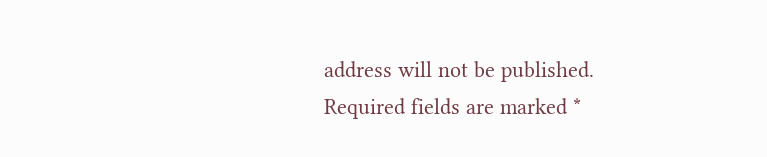address will not be published. Required fields are marked *